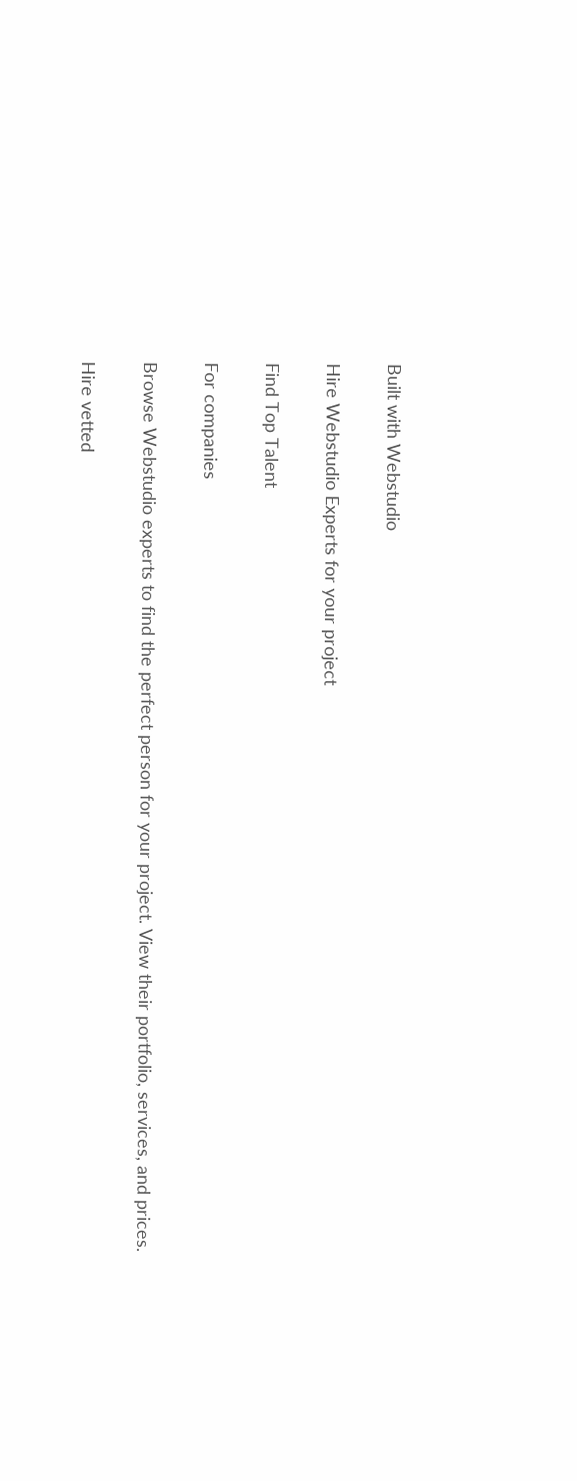Built with Webstudio

Hire Webstudio Experts for your project

Find Top Talent

For companies

Browse Webstudio experts to find the perfect person for your project. View their portfolio, services, and prices.

Hire vetted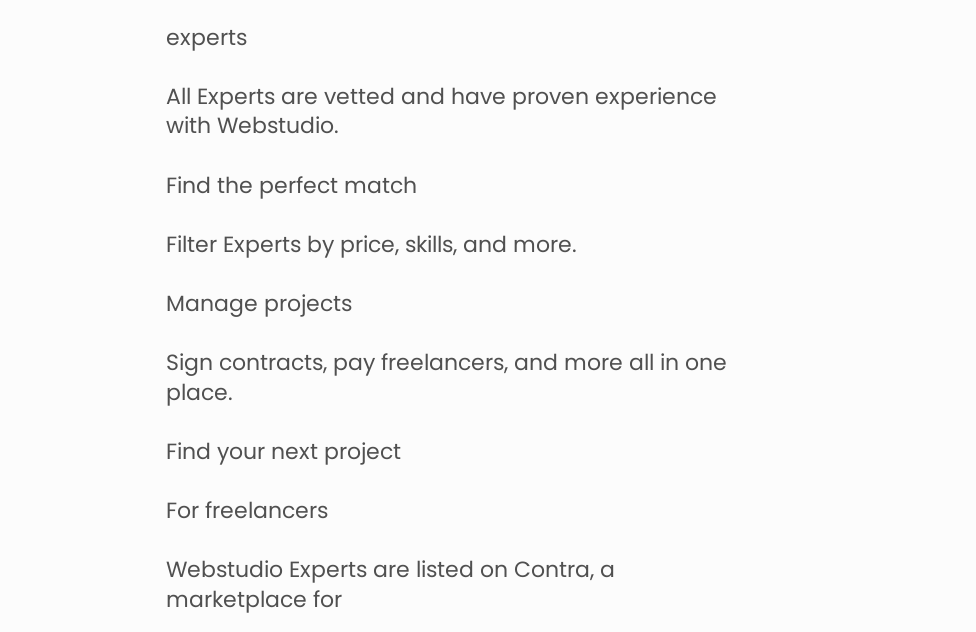experts

All Experts are vetted and have proven experience with Webstudio.

Find the perfect match

Filter Experts by price, skills, and more.

Manage projects

Sign contracts, pay freelancers, and more all in one place.

Find your next project

For freelancers

Webstudio Experts are listed on Contra, a marketplace for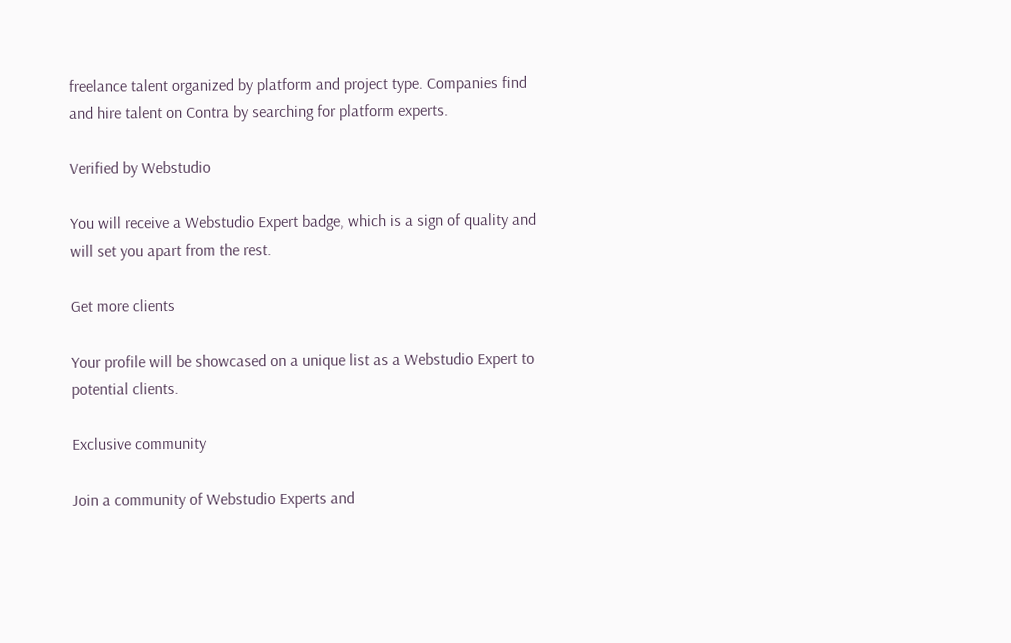freelance talent organized by platform and project type. Companies find and hire talent on Contra by searching for platform experts.

Verified by Webstudio

You will receive a Webstudio Expert badge, which is a sign of quality and will set you apart from the rest.

Get more clients

Your profile will be showcased on a unique list as a Webstudio Expert to potential clients.

Exclusive community

Join a community of Webstudio Experts and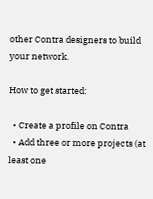other Contra designers to build your network.

How to get started:

  • Create a profile on Contra
  • Add three or more projects (at least one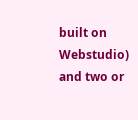built on Webstudio) and two or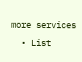more services
  • List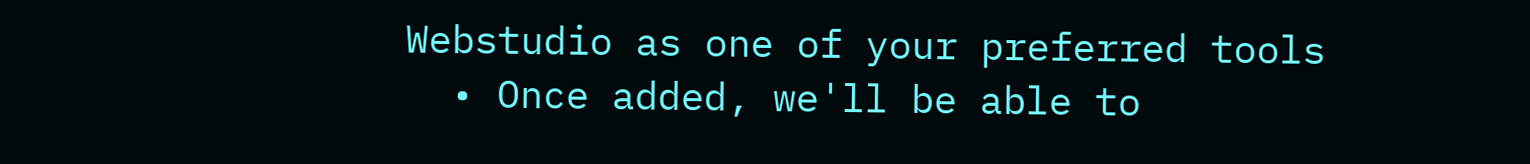Webstudio as one of your preferred tools
  • Once added, we'll be able to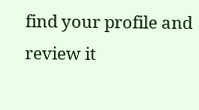find your profile and review it